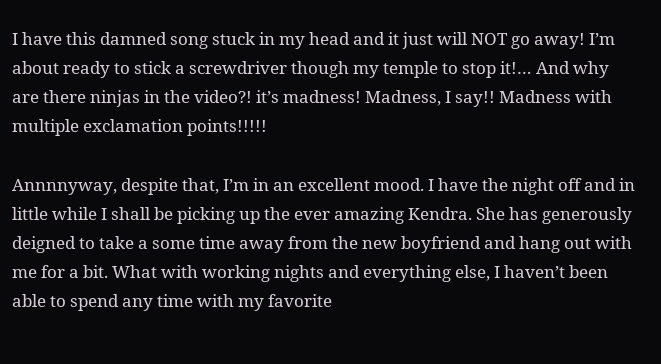I have this damned song stuck in my head and it just will NOT go away! I’m about ready to stick a screwdriver though my temple to stop it!… And why are there ninjas in the video?! it’s madness! Madness, I say!! Madness with multiple exclamation points!!!!!

Annnnyway, despite that, I’m in an excellent mood. I have the night off and in little while I shall be picking up the ever amazing Kendra. She has generously deigned to take a some time away from the new boyfriend and hang out with me for a bit. What with working nights and everything else, I haven’t been able to spend any time with my favorite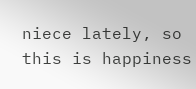niece lately, so this is happiness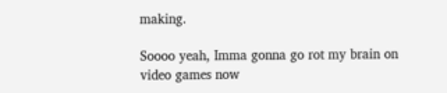making.

Soooo yeah, Imma gonna go rot my brain on video games now